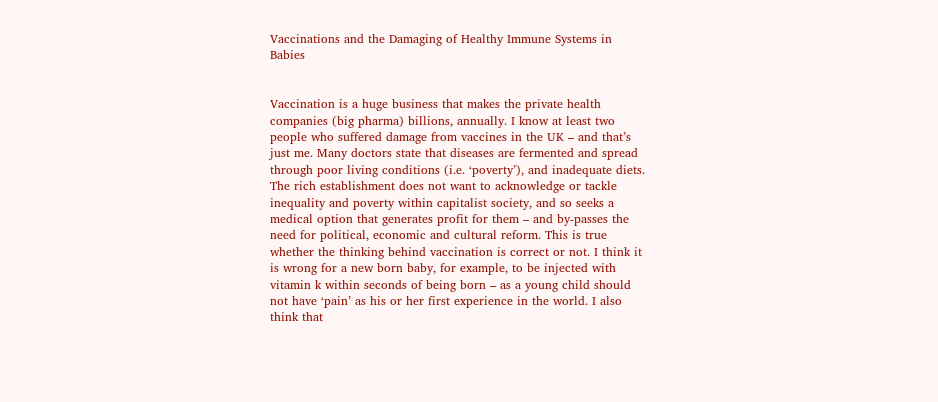Vaccinations and the Damaging of Healthy Immune Systems in Babies


Vaccination is a huge business that makes the private health companies (big pharma) billions, annually. I know at least two people who suffered damage from vaccines in the UK – and that’s just me. Many doctors state that diseases are fermented and spread through poor living conditions (i.e. ‘poverty’), and inadequate diets. The rich establishment does not want to acknowledge or tackle inequality and poverty within capitalist society, and so seeks a medical option that generates profit for them – and by-passes the need for political, economic and cultural reform. This is true whether the thinking behind vaccination is correct or not. I think it is wrong for a new born baby, for example, to be injected with vitamin k within seconds of being born – as a young child should not have ‘pain’ as his or her first experience in the world. I also think that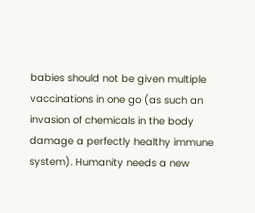babies should not be given multiple vaccinations in one go (as such an invasion of chemicals in the body damage a perfectly healthy immune system). Humanity needs a new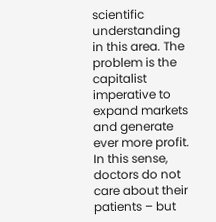scientific understanding in this area. The problem is the capitalist imperative to expand markets and generate ever more profit. In this sense, doctors do not care about their patients – but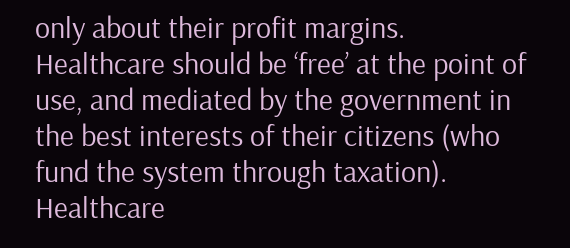only about their profit margins. Healthcare should be ‘free’ at the point of use, and mediated by the government in the best interests of their citizens (who fund the system through taxation). Healthcare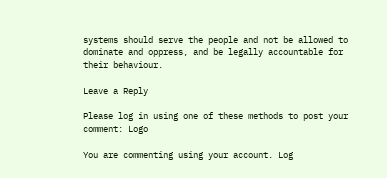systems should serve the people and not be allowed to dominate and oppress, and be legally accountable for their behaviour.

Leave a Reply

Please log in using one of these methods to post your comment: Logo

You are commenting using your account. Log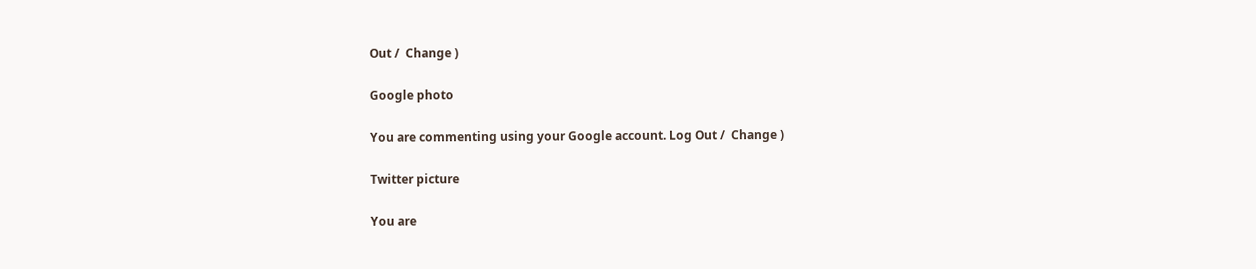Out /  Change )

Google photo

You are commenting using your Google account. Log Out /  Change )

Twitter picture

You are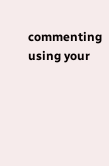commenting using your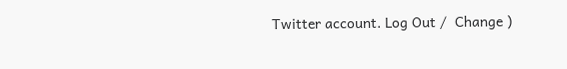Twitter account. Log Out /  Change )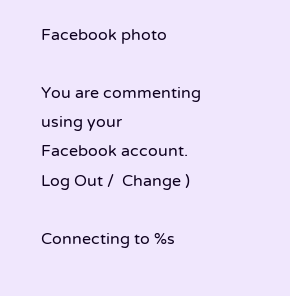Facebook photo

You are commenting using your Facebook account. Log Out /  Change )

Connecting to %s